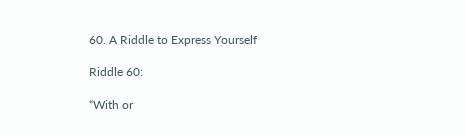60. A Riddle to Express Yourself

Riddle 60:

“With or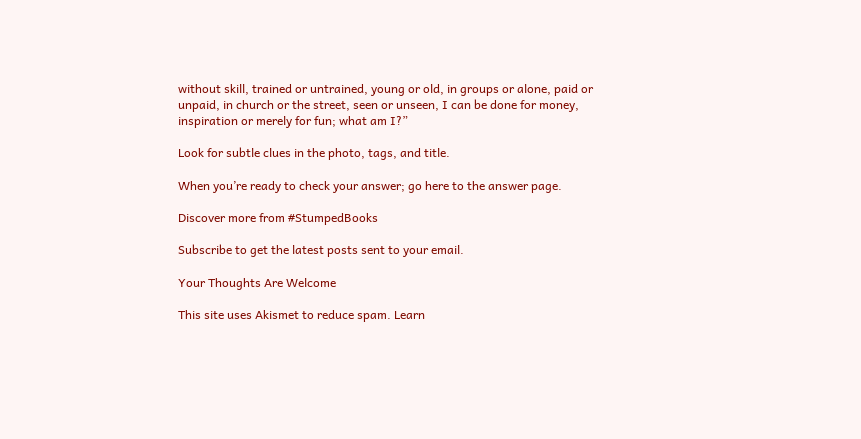without skill, trained or untrained, young or old, in groups or alone, paid or unpaid, in church or the street, seen or unseen, I can be done for money, inspiration or merely for fun; what am I?”

Look for subtle clues in the photo, tags, and title.

When you’re ready to check your answer; go here to the answer page.

Discover more from #StumpedBooks

Subscribe to get the latest posts sent to your email.

Your Thoughts Are Welcome

This site uses Akismet to reduce spam. Learn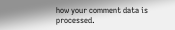how your comment data is processed.